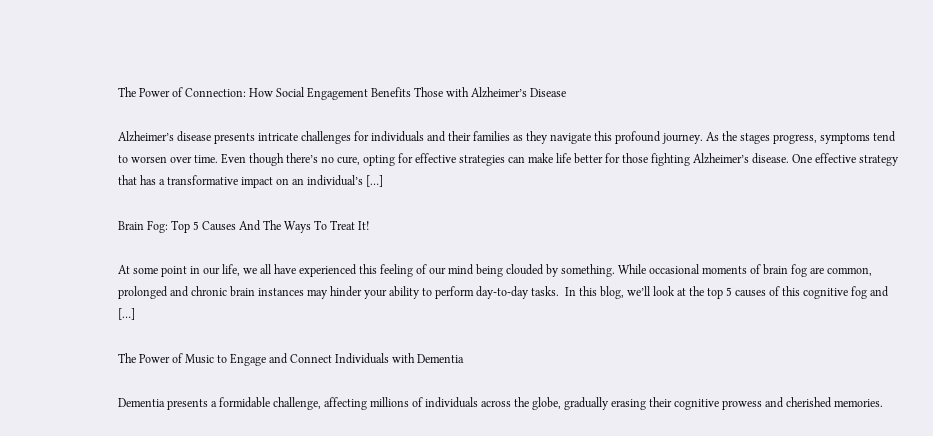The Power of Connection: How Social Engagement Benefits Those with Alzheimer’s Disease

Alzheimer’s disease presents intricate challenges for individuals and their families as they navigate this profound journey. As the stages progress, symptoms tend to worsen over time. Even though there’s no cure, opting for effective strategies can make life better for those fighting Alzheimer’s disease. One effective strategy that has a transformative impact on an individual’s […]

Brain Fog: Top 5 Causes And The Ways To Treat It!

At some point in our life, we all have experienced this feeling of our mind being clouded by something. While occasional moments of brain fog are common, prolonged and chronic brain instances may hinder your ability to perform day-to-day tasks.  In this blog, we’ll look at the top 5 causes of this cognitive fog and […]

The Power of Music to Engage and Connect Individuals with Dementia

Dementia presents a formidable challenge, affecting millions of individuals across the globe, gradually erasing their cognitive prowess and cherished memories.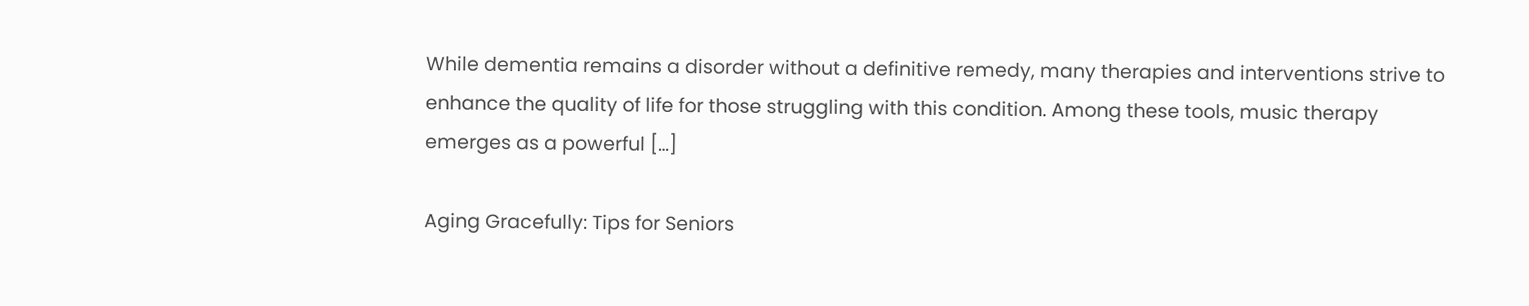While dementia remains a disorder without a definitive remedy, many therapies and interventions strive to enhance the quality of life for those struggling with this condition. Among these tools, music therapy emerges as a powerful […]

Aging Gracefully: Tips for Seniors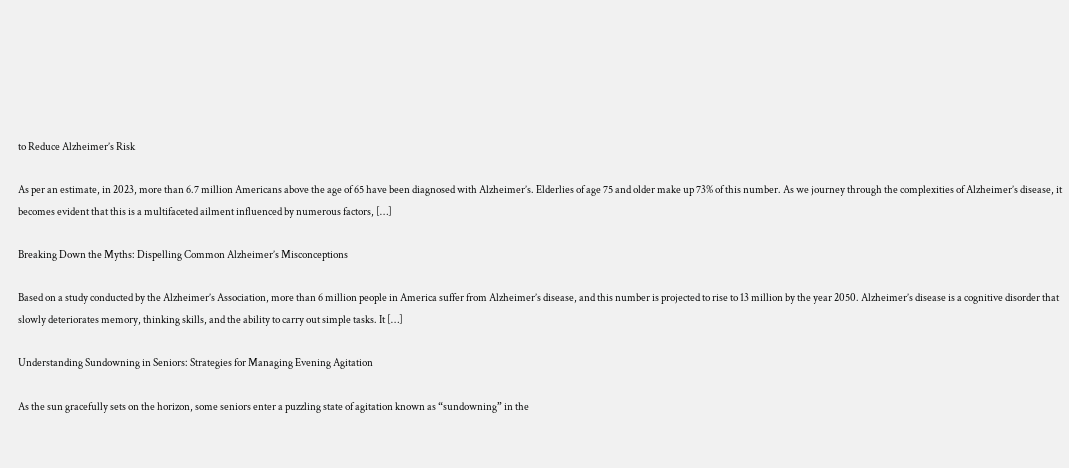to Reduce Alzheimer’s Risk

As per an estimate, in 2023, more than 6.7 million Americans above the age of 65 have been diagnosed with Alzheimer’s. Elderlies of age 75 and older make up 73% of this number. As we journey through the complexities of Alzheimer’s disease, it becomes evident that this is a multifaceted ailment influenced by numerous factors, […]

Breaking Down the Myths: Dispelling Common Alzheimer’s Misconceptions

Based on a study conducted by the Alzheimer’s Association, more than 6 million people in America suffer from Alzheimer’s disease, and this number is projected to rise to 13 million by the year 2050. Alzheimer’s disease is a cognitive disorder that slowly deteriorates memory, thinking skills, and the ability to carry out simple tasks. It […]

Understanding Sundowning in Seniors: Strategies for Managing Evening Agitation

As the sun gracefully sets on the horizon, some seniors enter a puzzling state of agitation known as “sundowning” in the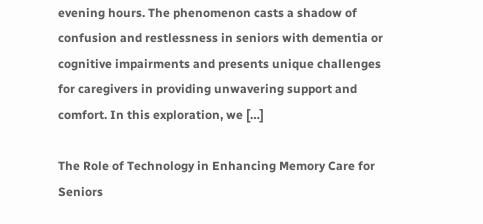evening hours. The phenomenon casts a shadow of confusion and restlessness in seniors with dementia or cognitive impairments and presents unique challenges for caregivers in providing unwavering support and comfort. In this exploration, we […]

The Role of Technology in Enhancing Memory Care for Seniors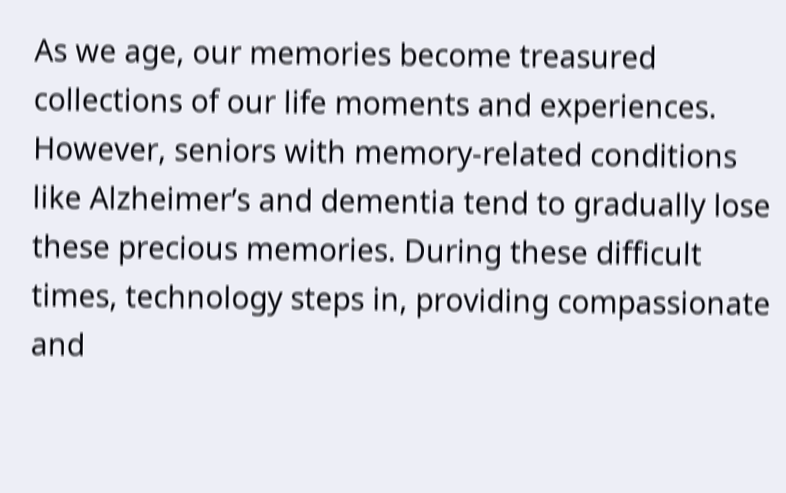As we age, our memories become treasured collections of our life moments and experiences. However, seniors with memory-related conditions like Alzheimer’s and dementia tend to gradually lose these precious memories. During these difficult times, technology steps in, providing compassionate and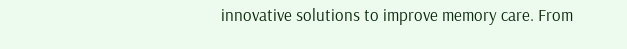innovative solutions to improve memory care. From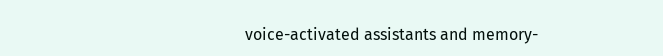voice-activated assistants and memory-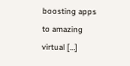boosting apps to amazing virtual […]